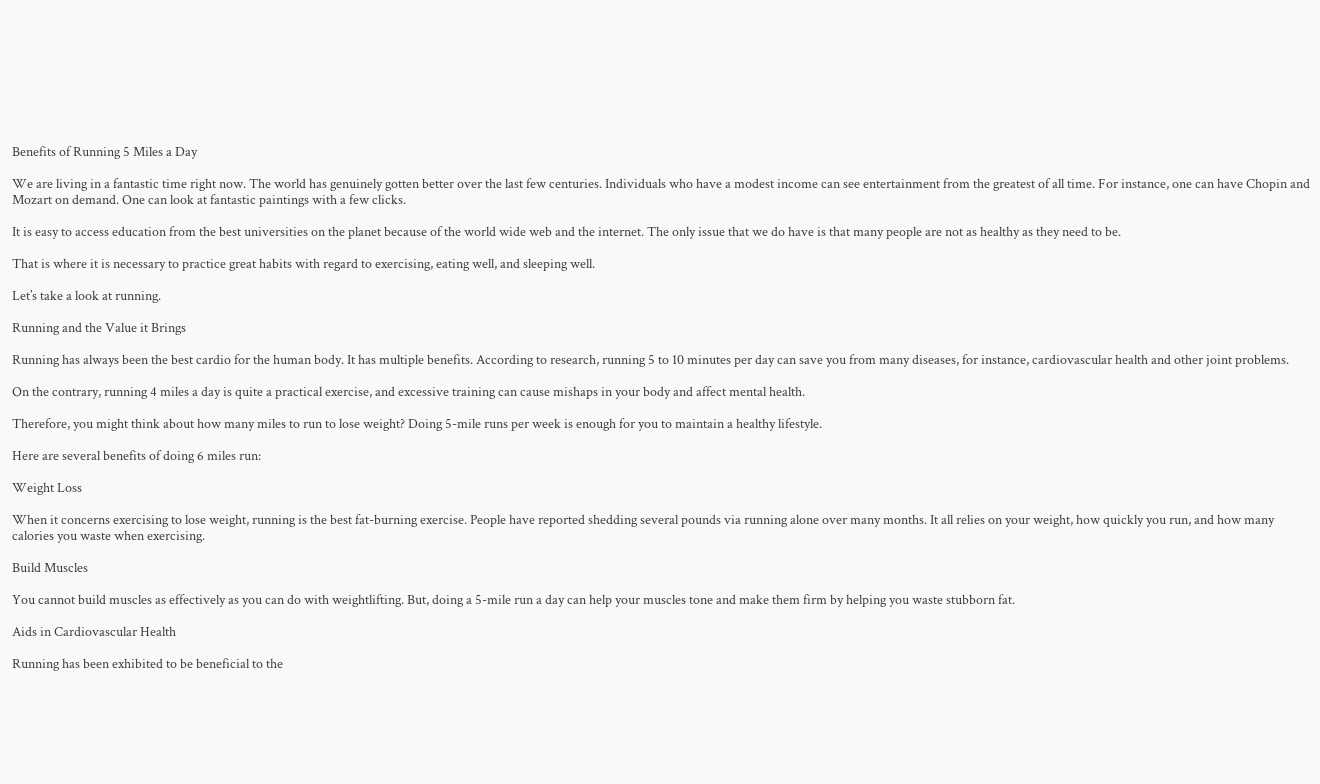Benefits of Running 5 Miles a Day

We are living in a fantastic time right now. The world has genuinely gotten better over the last few centuries. Individuals who have a modest income can see entertainment from the greatest of all time. For instance, one can have Chopin and Mozart on demand. One can look at fantastic paintings with a few clicks.

It is easy to access education from the best universities on the planet because of the world wide web and the internet. The only issue that we do have is that many people are not as healthy as they need to be.

That is where it is necessary to practice great habits with regard to exercising, eating well, and sleeping well.

Let’s take a look at running.

Running and the Value it Brings

Running has always been the best cardio for the human body. It has multiple benefits. According to research, running 5 to 10 minutes per day can save you from many diseases, for instance, cardiovascular health and other joint problems.

On the contrary, running 4 miles a day is quite a practical exercise, and excessive training can cause mishaps in your body and affect mental health.

Therefore, you might think about how many miles to run to lose weight? Doing 5-mile runs per week is enough for you to maintain a healthy lifestyle.

Here are several benefits of doing 6 miles run:

Weight Loss

When it concerns exercising to lose weight, running is the best fat-burning exercise. People have reported shedding several pounds via running alone over many months. It all relies on your weight, how quickly you run, and how many calories you waste when exercising.

Build Muscles

You cannot build muscles as effectively as you can do with weightlifting. But, doing a 5-mile run a day can help your muscles tone and make them firm by helping you waste stubborn fat.

Aids in Cardiovascular Health

Running has been exhibited to be beneficial to the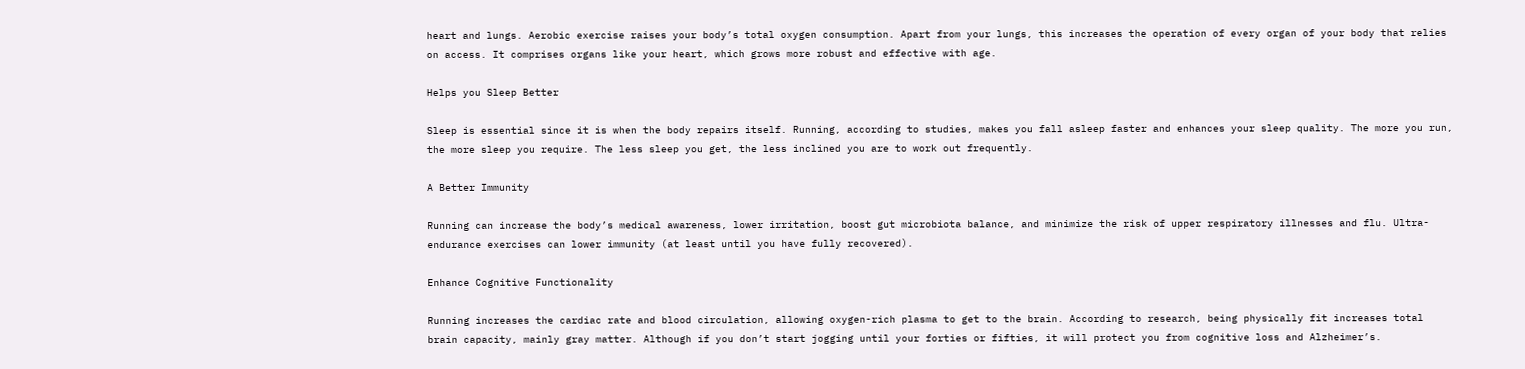heart and lungs. Aerobic exercise raises your body’s total oxygen consumption. Apart from your lungs, this increases the operation of every organ of your body that relies on access. It comprises organs like your heart, which grows more robust and effective with age.

Helps you Sleep Better

Sleep is essential since it is when the body repairs itself. Running, according to studies, makes you fall asleep faster and enhances your sleep quality. The more you run, the more sleep you require. The less sleep you get, the less inclined you are to work out frequently.

A Better Immunity

Running can increase the body’s medical awareness, lower irritation, boost gut microbiota balance, and minimize the risk of upper respiratory illnesses and flu. Ultra-endurance exercises can lower immunity (at least until you have fully recovered).

Enhance Cognitive Functionality

Running increases the cardiac rate and blood circulation, allowing oxygen-rich plasma to get to the brain. According to research, being physically fit increases total brain capacity, mainly gray matter. Although if you don’t start jogging until your forties or fifties, it will protect you from cognitive loss and Alzheimer’s.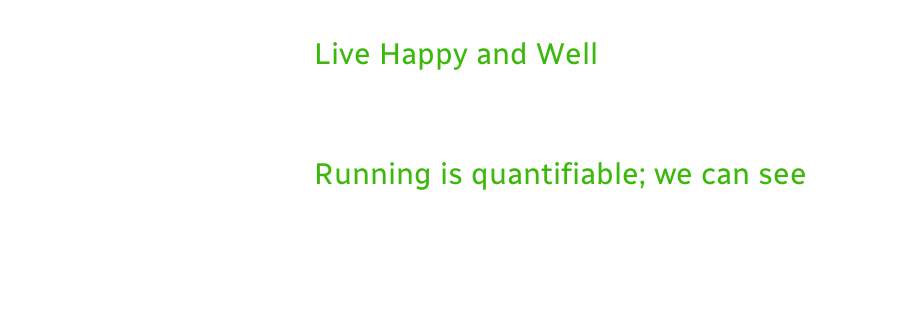Live Happy and Well

Running is quantifiable; we can see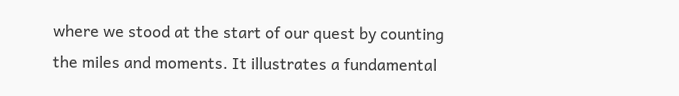where we stood at the start of our quest by counting the miles and moments. It illustrates a fundamental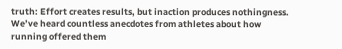truth: Effort creates results, but inaction produces nothingness. We’ve heard countless anecdotes from athletes about how running offered them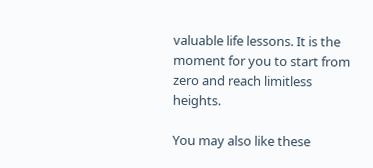valuable life lessons. It is the moment for you to start from zero and reach limitless heights.

You may also like these